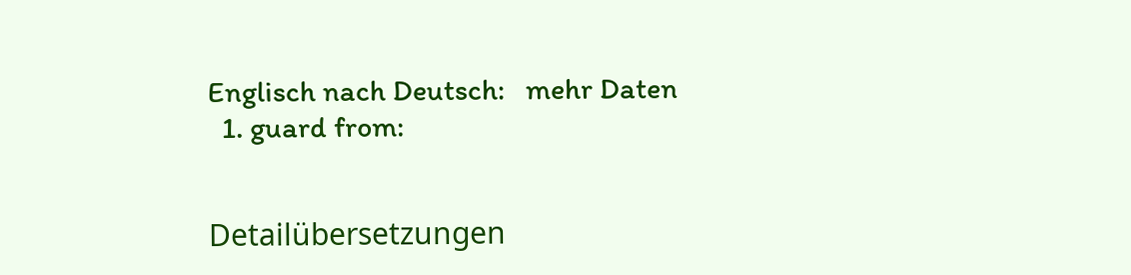Englisch nach Deutsch:   mehr Daten
  1. guard from:


Detailübersetzungen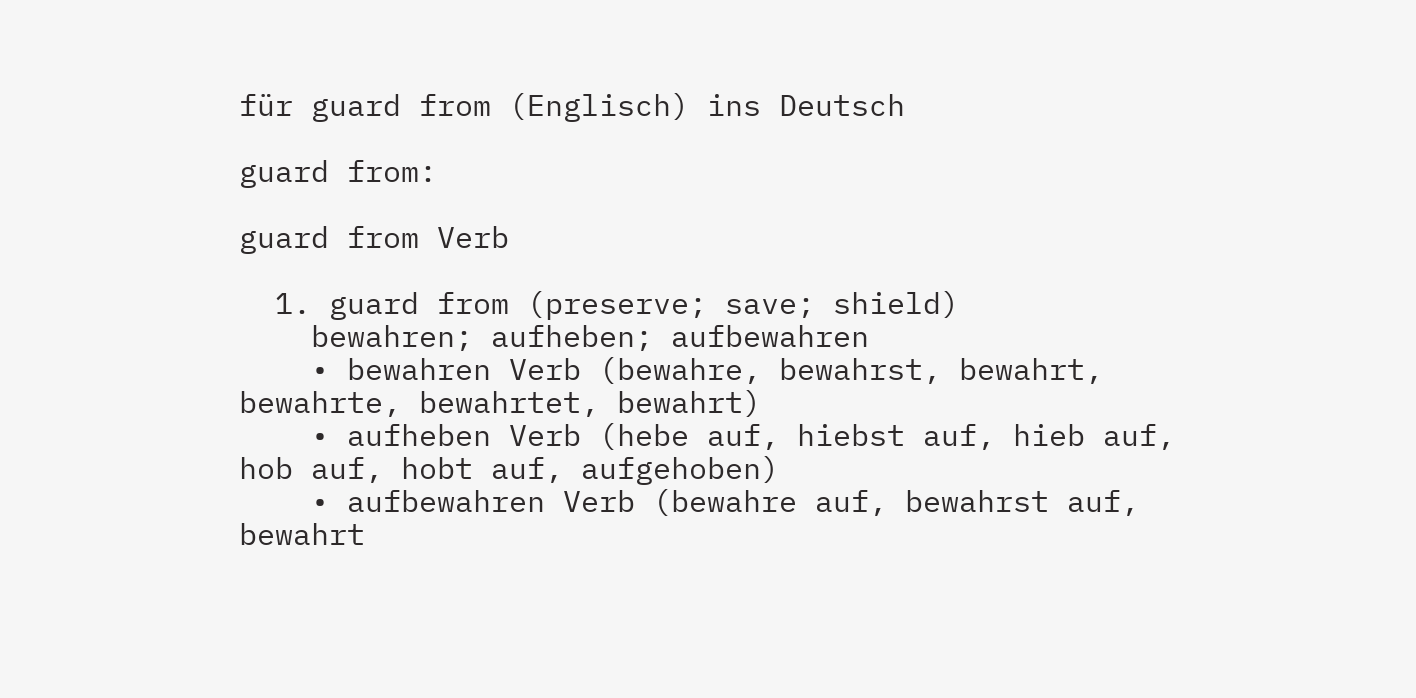für guard from (Englisch) ins Deutsch

guard from:

guard from Verb

  1. guard from (preserve; save; shield)
    bewahren; aufheben; aufbewahren
    • bewahren Verb (bewahre, bewahrst, bewahrt, bewahrte, bewahrtet, bewahrt)
    • aufheben Verb (hebe auf, hiebst auf, hieb auf, hob auf, hobt auf, aufgehoben)
    • aufbewahren Verb (bewahre auf, bewahrst auf, bewahrt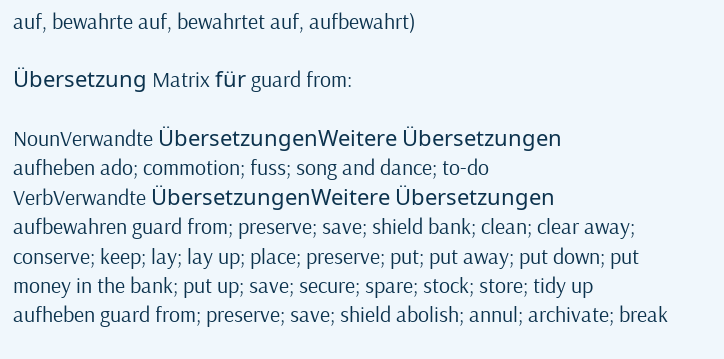auf, bewahrte auf, bewahrtet auf, aufbewahrt)

Übersetzung Matrix für guard from:

NounVerwandte ÜbersetzungenWeitere Übersetzungen
aufheben ado; commotion; fuss; song and dance; to-do
VerbVerwandte ÜbersetzungenWeitere Übersetzungen
aufbewahren guard from; preserve; save; shield bank; clean; clear away; conserve; keep; lay; lay up; place; preserve; put; put away; put down; put money in the bank; put up; save; secure; spare; stock; store; tidy up
aufheben guard from; preserve; save; shield abolish; annul; archivate; break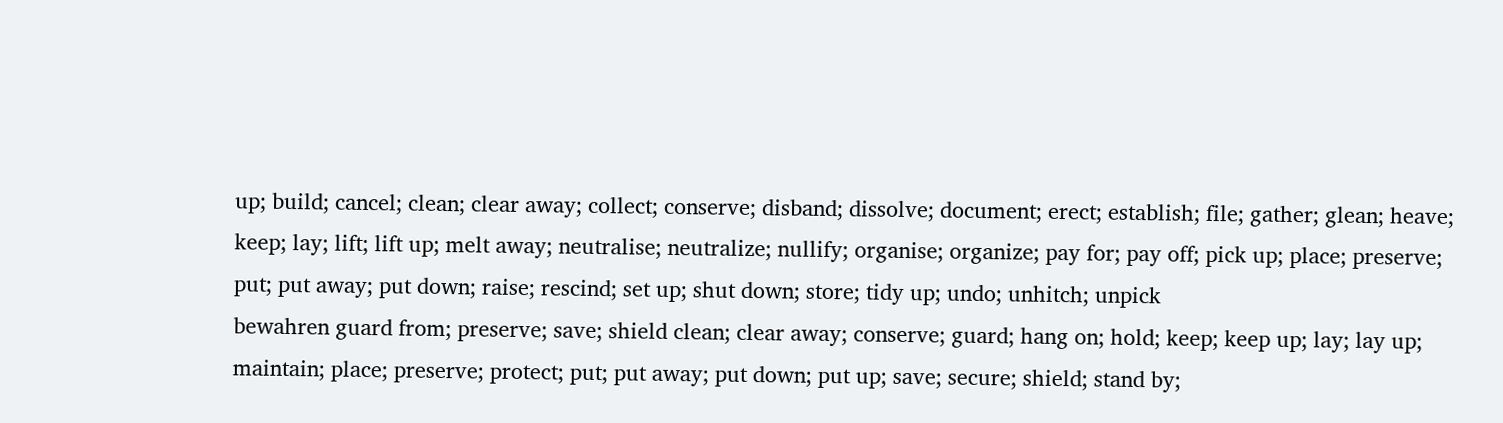up; build; cancel; clean; clear away; collect; conserve; disband; dissolve; document; erect; establish; file; gather; glean; heave; keep; lay; lift; lift up; melt away; neutralise; neutralize; nullify; organise; organize; pay for; pay off; pick up; place; preserve; put; put away; put down; raise; rescind; set up; shut down; store; tidy up; undo; unhitch; unpick
bewahren guard from; preserve; save; shield clean; clear away; conserve; guard; hang on; hold; keep; keep up; lay; lay up; maintain; place; preserve; protect; put; put away; put down; put up; save; secure; shield; stand by;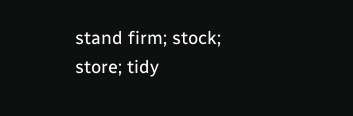stand firm; stock; store; tidy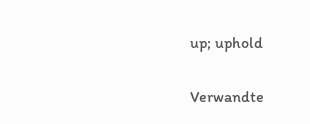up; uphold

Verwandte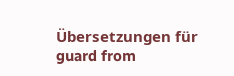Übersetzungen für guard from